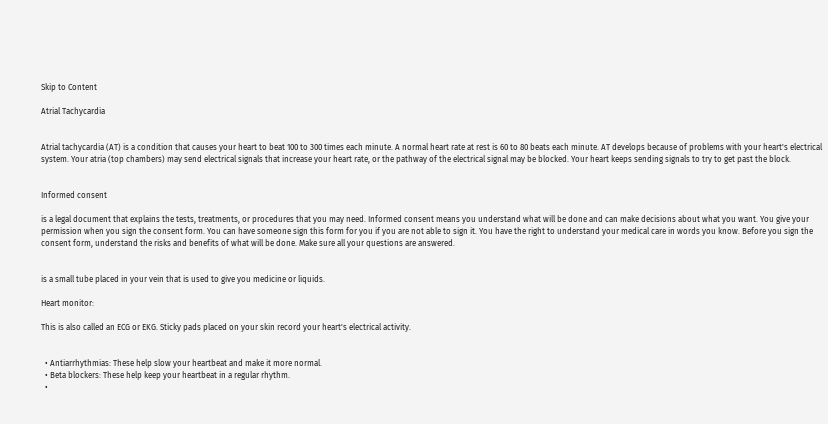Skip to Content

Atrial Tachycardia


Atrial tachycardia (AT) is a condition that causes your heart to beat 100 to 300 times each minute. A normal heart rate at rest is 60 to 80 beats each minute. AT develops because of problems with your heart's electrical system. Your atria (top chambers) may send electrical signals that increase your heart rate, or the pathway of the electrical signal may be blocked. Your heart keeps sending signals to try to get past the block.


Informed consent

is a legal document that explains the tests, treatments, or procedures that you may need. Informed consent means you understand what will be done and can make decisions about what you want. You give your permission when you sign the consent form. You can have someone sign this form for you if you are not able to sign it. You have the right to understand your medical care in words you know. Before you sign the consent form, understand the risks and benefits of what will be done. Make sure all your questions are answered.


is a small tube placed in your vein that is used to give you medicine or liquids.

Heart monitor:

This is also called an ECG or EKG. Sticky pads placed on your skin record your heart's electrical activity.


  • Antiarrhythmias: These help slow your heartbeat and make it more normal.
  • Beta blockers: These help keep your heartbeat in a regular rhythm.
  •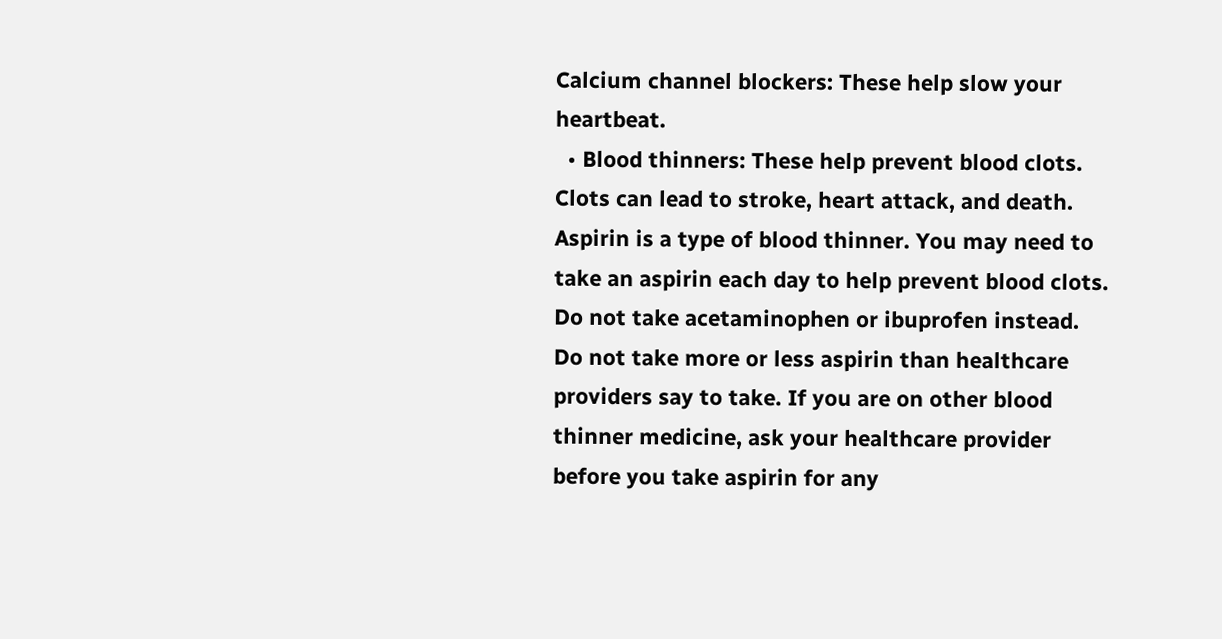Calcium channel blockers: These help slow your heartbeat.
  • Blood thinners: These help prevent blood clots. Clots can lead to stroke, heart attack, and death. Aspirin is a type of blood thinner. You may need to take an aspirin each day to help prevent blood clots. Do not take acetaminophen or ibuprofen instead. Do not take more or less aspirin than healthcare providers say to take. If you are on other blood thinner medicine, ask your healthcare provider before you take aspirin for any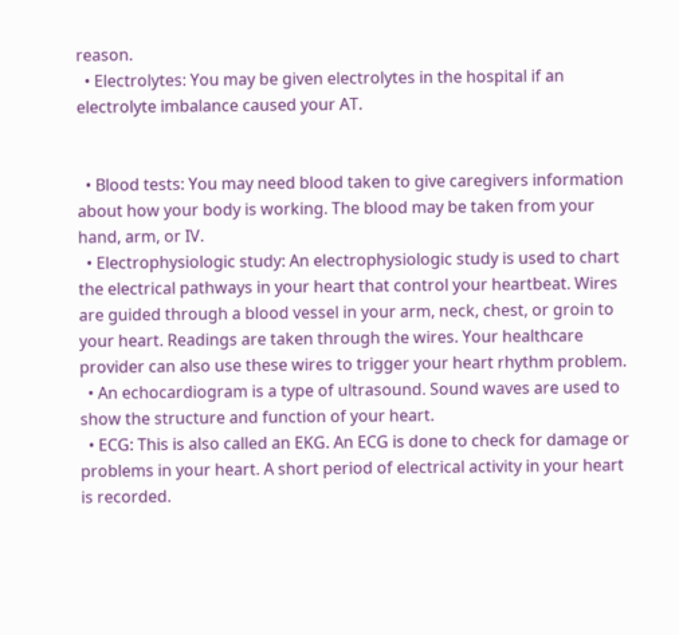reason.
  • Electrolytes: You may be given electrolytes in the hospital if an electrolyte imbalance caused your AT.


  • Blood tests: You may need blood taken to give caregivers information about how your body is working. The blood may be taken from your hand, arm, or IV.
  • Electrophysiologic study: An electrophysiologic study is used to chart the electrical pathways in your heart that control your heartbeat. Wires are guided through a blood vessel in your arm, neck, chest, or groin to your heart. Readings are taken through the wires. Your healthcare provider can also use these wires to trigger your heart rhythm problem.
  • An echocardiogram is a type of ultrasound. Sound waves are used to show the structure and function of your heart.
  • ECG: This is also called an EKG. An ECG is done to check for damage or problems in your heart. A short period of electrical activity in your heart is recorded.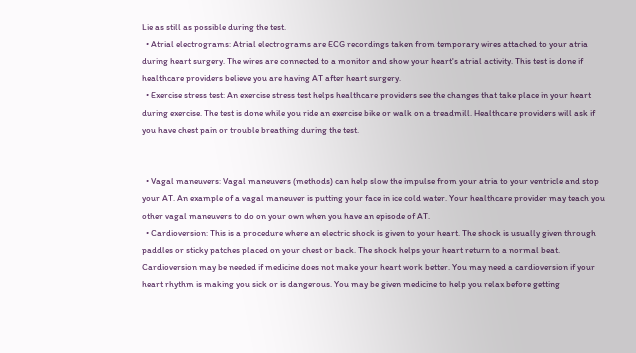Lie as still as possible during the test.
  • Atrial electrograms: Atrial electrograms are ECG recordings taken from temporary wires attached to your atria during heart surgery. The wires are connected to a monitor and show your heart's atrial activity. This test is done if healthcare providers believe you are having AT after heart surgery.
  • Exercise stress test: An exercise stress test helps healthcare providers see the changes that take place in your heart during exercise. The test is done while you ride an exercise bike or walk on a treadmill. Healthcare providers will ask if you have chest pain or trouble breathing during the test.


  • Vagal maneuvers: Vagal maneuvers (methods) can help slow the impulse from your atria to your ventricle and stop your AT. An example of a vagal maneuver is putting your face in ice cold water. Your healthcare provider may teach you other vagal maneuvers to do on your own when you have an episode of AT.
  • Cardioversion: This is a procedure where an electric shock is given to your heart. The shock is usually given through paddles or sticky patches placed on your chest or back. The shock helps your heart return to a normal beat. Cardioversion may be needed if medicine does not make your heart work better. You may need a cardioversion if your heart rhythm is making you sick or is dangerous. You may be given medicine to help you relax before getting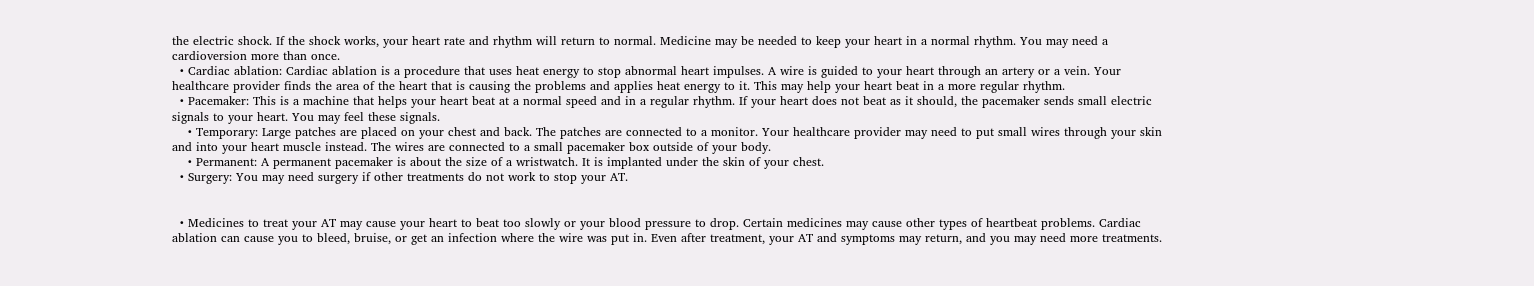the electric shock. If the shock works, your heart rate and rhythm will return to normal. Medicine may be needed to keep your heart in a normal rhythm. You may need a cardioversion more than once.
  • Cardiac ablation: Cardiac ablation is a procedure that uses heat energy to stop abnormal heart impulses. A wire is guided to your heart through an artery or a vein. Your healthcare provider finds the area of the heart that is causing the problems and applies heat energy to it. This may help your heart beat in a more regular rhythm.
  • Pacemaker: This is a machine that helps your heart beat at a normal speed and in a regular rhythm. If your heart does not beat as it should, the pacemaker sends small electric signals to your heart. You may feel these signals.
    • Temporary: Large patches are placed on your chest and back. The patches are connected to a monitor. Your healthcare provider may need to put small wires through your skin and into your heart muscle instead. The wires are connected to a small pacemaker box outside of your body.
    • Permanent: A permanent pacemaker is about the size of a wristwatch. It is implanted under the skin of your chest.
  • Surgery: You may need surgery if other treatments do not work to stop your AT.


  • Medicines to treat your AT may cause your heart to beat too slowly or your blood pressure to drop. Certain medicines may cause other types of heartbeat problems. Cardiac ablation can cause you to bleed, bruise, or get an infection where the wire was put in. Even after treatment, your AT and symptoms may return, and you may need more treatments.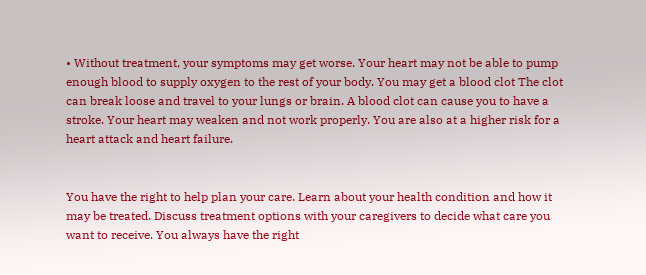• Without treatment, your symptoms may get worse. Your heart may not be able to pump enough blood to supply oxygen to the rest of your body. You may get a blood clot The clot can break loose and travel to your lungs or brain. A blood clot can cause you to have a stroke. Your heart may weaken and not work properly. You are also at a higher risk for a heart attack and heart failure.


You have the right to help plan your care. Learn about your health condition and how it may be treated. Discuss treatment options with your caregivers to decide what care you want to receive. You always have the right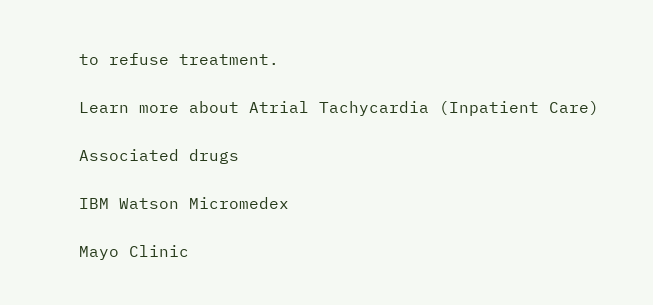to refuse treatment.

Learn more about Atrial Tachycardia (Inpatient Care)

Associated drugs

IBM Watson Micromedex

Mayo Clinic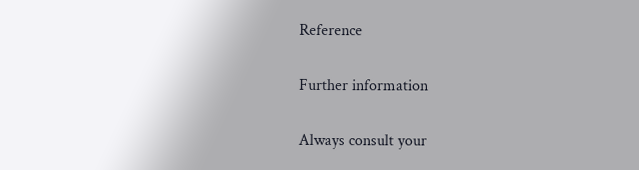Reference

Further information

Always consult your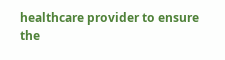healthcare provider to ensure the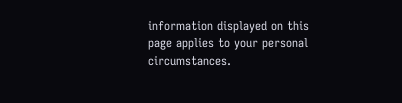information displayed on this page applies to your personal circumstances.